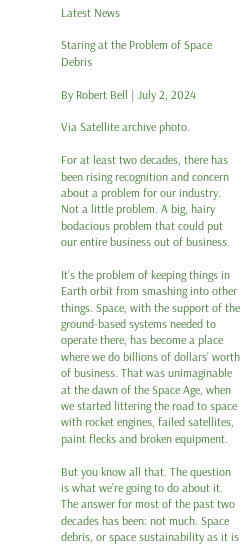Latest News

Staring at the Problem of Space Debris

By Robert Bell | July 2, 2024

Via Satellite archive photo.

For at least two decades, there has been rising recognition and concern about a problem for our industry. Not a little problem. A big, hairy bodacious problem that could put our entire business out of business.

It’s the problem of keeping things in Earth orbit from smashing into other things. Space, with the support of the ground-based systems needed to operate there, has become a place where we do billions of dollars’ worth of business. That was unimaginable at the dawn of the Space Age, when we started littering the road to space with rocket engines, failed satellites, paint flecks and broken equipment.

But you know all that. The question is what we’re going to do about it. The answer for most of the past two decades has been: not much. Space debris, or space sustainability as it is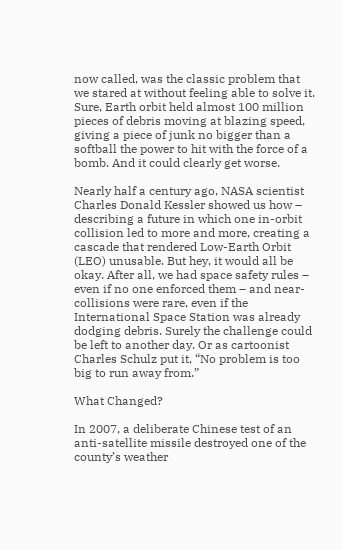now called, was the classic problem that we stared at without feeling able to solve it. Sure, Earth orbit held almost 100 million pieces of debris moving at blazing speed, giving a piece of junk no bigger than a softball the power to hit with the force of a bomb. And it could clearly get worse.

Nearly half a century ago, NASA scientist Charles Donald Kessler showed us how – describing a future in which one in-orbit collision led to more and more, creating a cascade that rendered Low-Earth Orbit (LEO) unusable. But hey, it would all be okay. After all, we had space safety rules – even if no one enforced them – and near-collisions were rare, even if the International Space Station was already dodging debris. Surely the challenge could be left to another day. Or as cartoonist Charles Schulz put it, “No problem is too big to run away from.”

What Changed?

In 2007, a deliberate Chinese test of an anti-satellite missile destroyed one of the county’s weather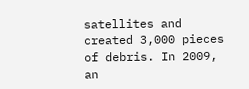satellites and created 3,000 pieces of debris. In 2009, an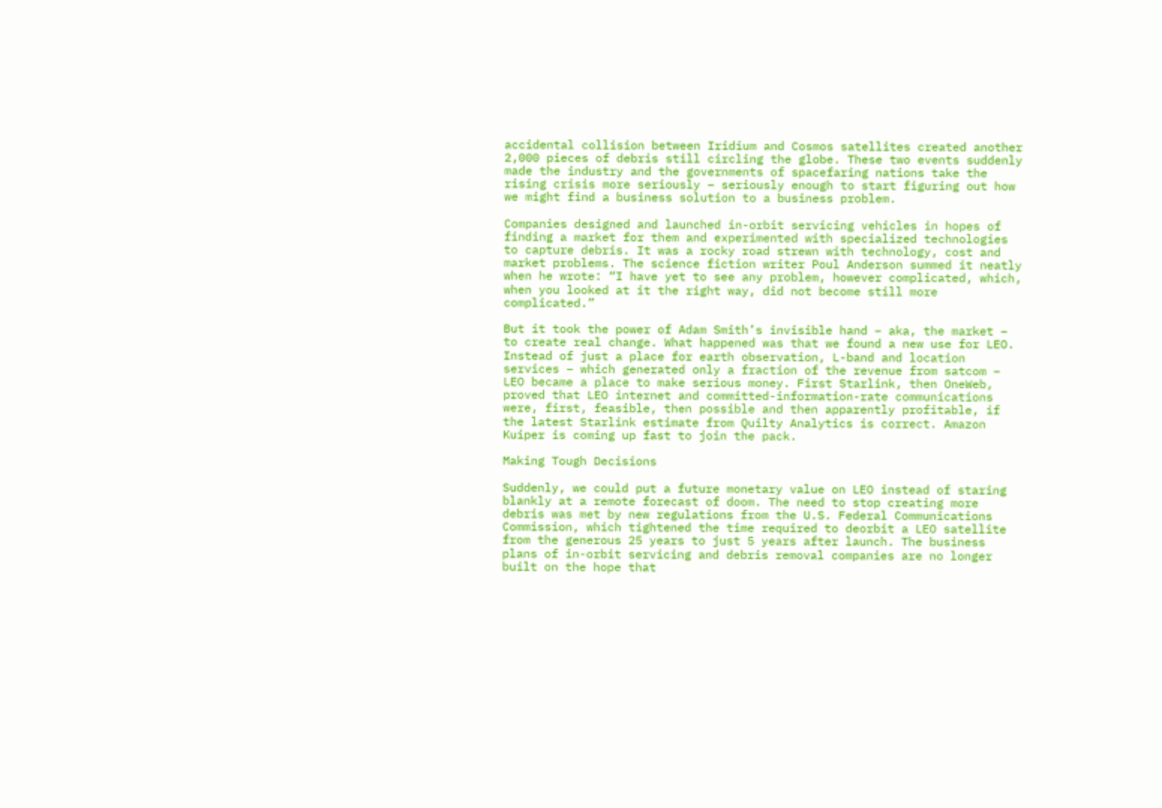accidental collision between Iridium and Cosmos satellites created another 2,000 pieces of debris still circling the globe. These two events suddenly made the industry and the governments of spacefaring nations take the rising crisis more seriously – seriously enough to start figuring out how we might find a business solution to a business problem.

Companies designed and launched in-orbit servicing vehicles in hopes of finding a market for them and experimented with specialized technologies to capture debris. It was a rocky road strewn with technology, cost and market problems. The science fiction writer Poul Anderson summed it neatly when he wrote: “I have yet to see any problem, however complicated, which, when you looked at it the right way, did not become still more complicated.”

But it took the power of Adam Smith’s invisible hand – aka, the market – to create real change. What happened was that we found a new use for LEO. Instead of just a place for earth observation, L-band and location services – which generated only a fraction of the revenue from satcom – LEO became a place to make serious money. First Starlink, then OneWeb, proved that LEO internet and committed-information-rate communications were, first, feasible, then possible and then apparently profitable, if the latest Starlink estimate from Quilty Analytics is correct. Amazon Kuiper is coming up fast to join the pack.

Making Tough Decisions

Suddenly, we could put a future monetary value on LEO instead of staring blankly at a remote forecast of doom. The need to stop creating more debris was met by new regulations from the U.S. Federal Communications Commission, which tightened the time required to deorbit a LEO satellite from the generous 25 years to just 5 years after launch. The business plans of in-orbit servicing and debris removal companies are no longer built on the hope that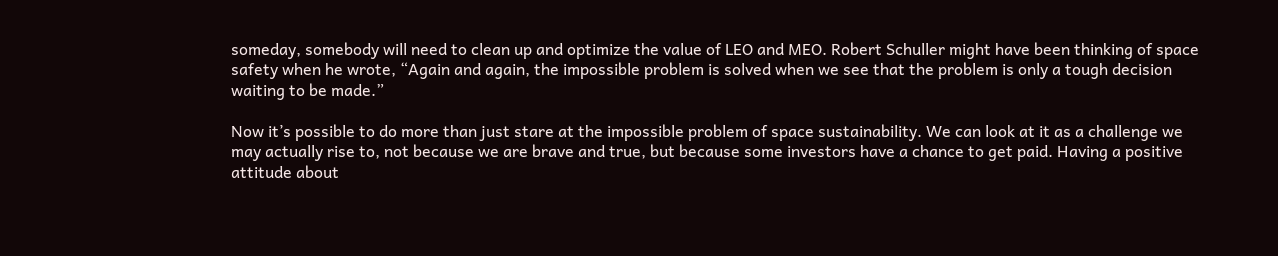someday, somebody will need to clean up and optimize the value of LEO and MEO. Robert Schuller might have been thinking of space safety when he wrote, “Again and again, the impossible problem is solved when we see that the problem is only a tough decision waiting to be made.”

Now it’s possible to do more than just stare at the impossible problem of space sustainability. We can look at it as a challenge we may actually rise to, not because we are brave and true, but because some investors have a chance to get paid. Having a positive attitude about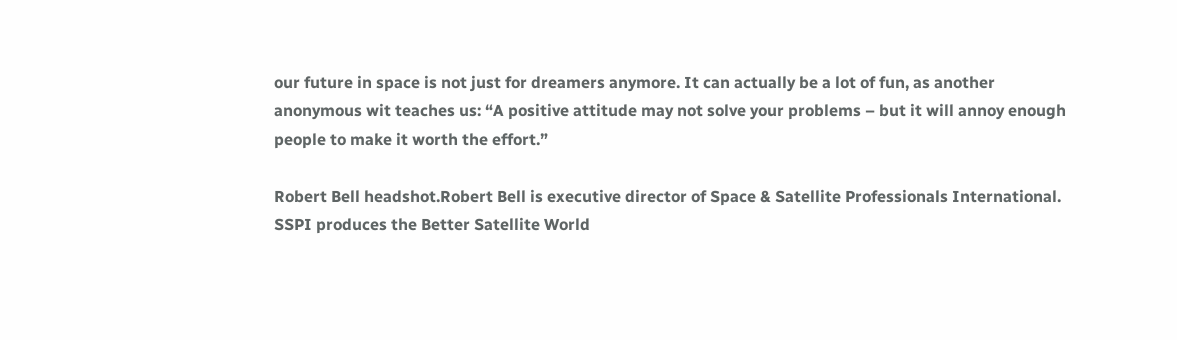our future in space is not just for dreamers anymore. It can actually be a lot of fun, as another anonymous wit teaches us: “A positive attitude may not solve your problems – but it will annoy enough people to make it worth the effort.”

Robert Bell headshot.Robert Bell is executive director of Space & Satellite Professionals International.  SSPI produces the Better Satellite World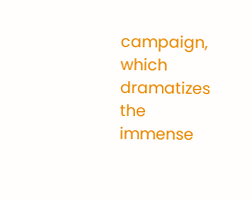campaign, which dramatizes the immense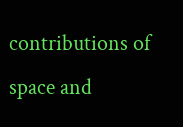contributions of space and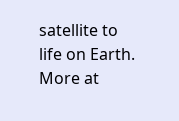satellite to life on Earth.  More at